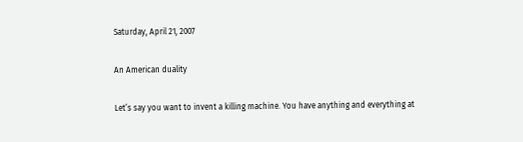Saturday, April 21, 2007

An American duality

Let’s say you want to invent a killing machine. You have anything and everything at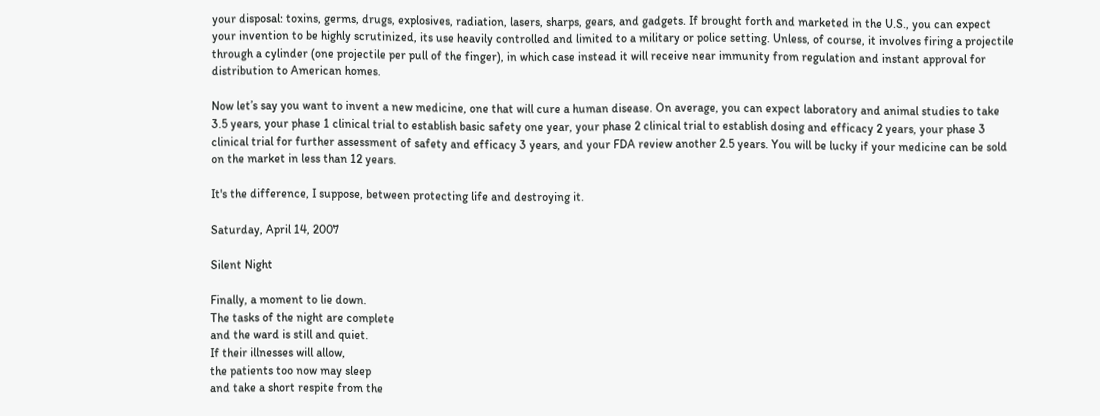your disposal: toxins, germs, drugs, explosives, radiation, lasers, sharps, gears, and gadgets. If brought forth and marketed in the U.S., you can expect your invention to be highly scrutinized, its use heavily controlled and limited to a military or police setting. Unless, of course, it involves firing a projectile through a cylinder (one projectile per pull of the finger), in which case instead it will receive near immunity from regulation and instant approval for distribution to American homes.

Now let’s say you want to invent a new medicine, one that will cure a human disease. On average, you can expect laboratory and animal studies to take 3.5 years, your phase 1 clinical trial to establish basic safety one year, your phase 2 clinical trial to establish dosing and efficacy 2 years, your phase 3 clinical trial for further assessment of safety and efficacy 3 years, and your FDA review another 2.5 years. You will be lucky if your medicine can be sold on the market in less than 12 years.

It's the difference, I suppose, between protecting life and destroying it.

Saturday, April 14, 2007

Silent Night

Finally, a moment to lie down.
The tasks of the night are complete
and the ward is still and quiet.
If their illnesses will allow,
the patients too now may sleep
and take a short respite from the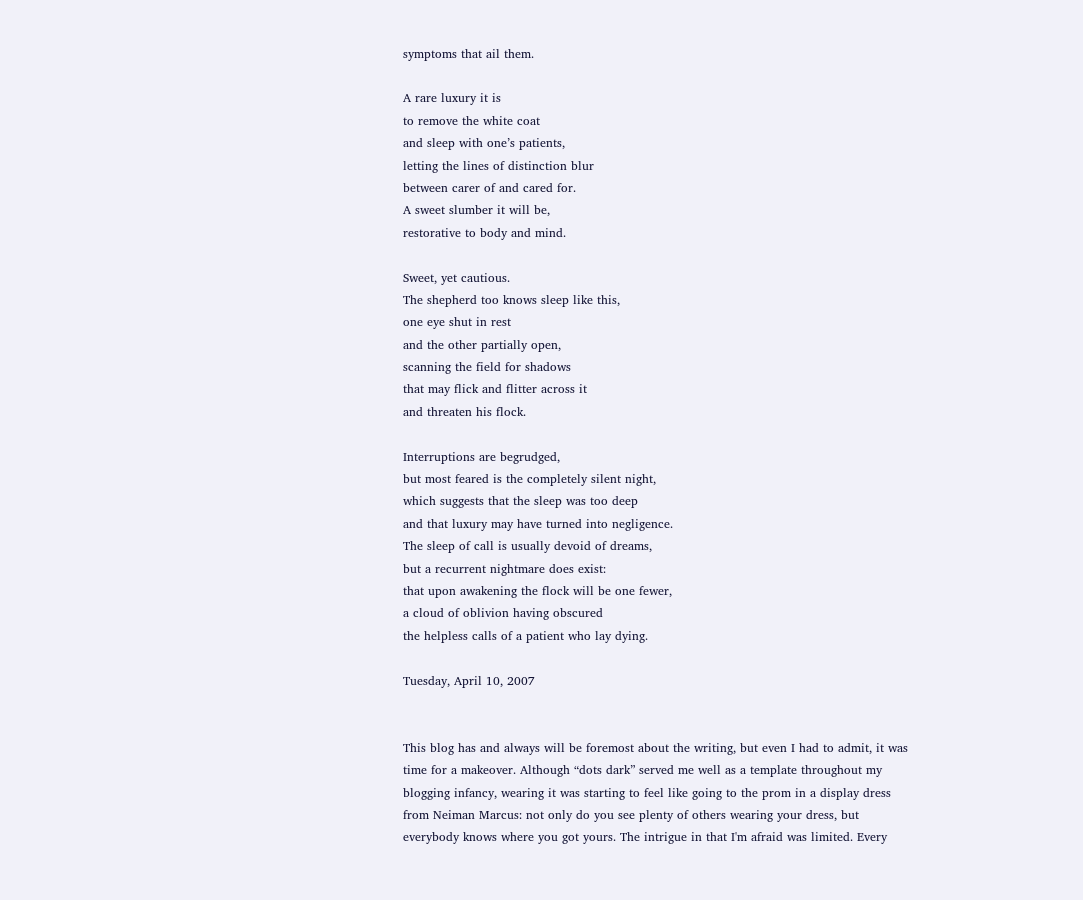symptoms that ail them.

A rare luxury it is
to remove the white coat
and sleep with one’s patients,
letting the lines of distinction blur
between carer of and cared for.
A sweet slumber it will be,
restorative to body and mind.

Sweet, yet cautious.
The shepherd too knows sleep like this,
one eye shut in rest
and the other partially open,
scanning the field for shadows
that may flick and flitter across it
and threaten his flock.

Interruptions are begrudged,
but most feared is the completely silent night,
which suggests that the sleep was too deep
and that luxury may have turned into negligence.
The sleep of call is usually devoid of dreams,
but a recurrent nightmare does exist:
that upon awakening the flock will be one fewer,
a cloud of oblivion having obscured
the helpless calls of a patient who lay dying.

Tuesday, April 10, 2007


This blog has and always will be foremost about the writing, but even I had to admit, it was time for a makeover. Although “dots dark” served me well as a template throughout my blogging infancy, wearing it was starting to feel like going to the prom in a display dress from Neiman Marcus: not only do you see plenty of others wearing your dress, but everybody knows where you got yours. The intrigue in that I'm afraid was limited. Every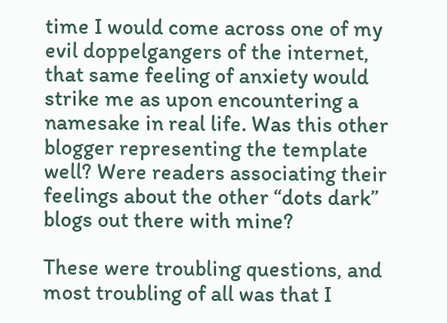time I would come across one of my evil doppelgangers of the internet, that same feeling of anxiety would strike me as upon encountering a namesake in real life. Was this other blogger representing the template well? Were readers associating their feelings about the other “dots dark” blogs out there with mine?

These were troubling questions, and most troubling of all was that I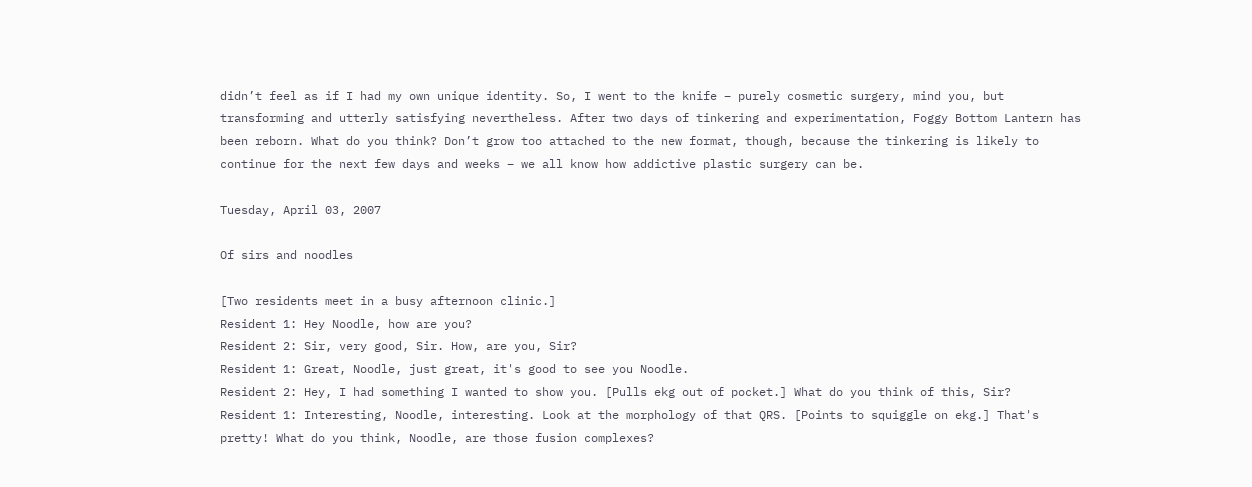didn’t feel as if I had my own unique identity. So, I went to the knife – purely cosmetic surgery, mind you, but transforming and utterly satisfying nevertheless. After two days of tinkering and experimentation, Foggy Bottom Lantern has been reborn. What do you think? Don’t grow too attached to the new format, though, because the tinkering is likely to continue for the next few days and weeks – we all know how addictive plastic surgery can be.

Tuesday, April 03, 2007

Of sirs and noodles

[Two residents meet in a busy afternoon clinic.]
Resident 1: Hey Noodle, how are you?
Resident 2: Sir, very good, Sir. How, are you, Sir?
Resident 1: Great, Noodle, just great, it's good to see you Noodle.
Resident 2: Hey, I had something I wanted to show you. [Pulls ekg out of pocket.] What do you think of this, Sir?
Resident 1: Interesting, Noodle, interesting. Look at the morphology of that QRS. [Points to squiggle on ekg.] That's pretty! What do you think, Noodle, are those fusion complexes?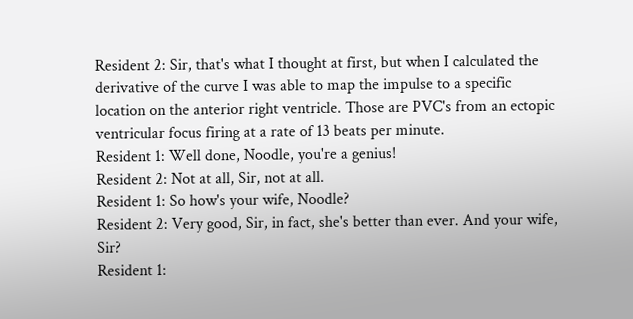Resident 2: Sir, that's what I thought at first, but when I calculated the derivative of the curve I was able to map the impulse to a specific location on the anterior right ventricle. Those are PVC's from an ectopic ventricular focus firing at a rate of 13 beats per minute.
Resident 1: Well done, Noodle, you're a genius!
Resident 2: Not at all, Sir, not at all.
Resident 1: So how's your wife, Noodle?
Resident 2: Very good, Sir, in fact, she's better than ever. And your wife, Sir?
Resident 1: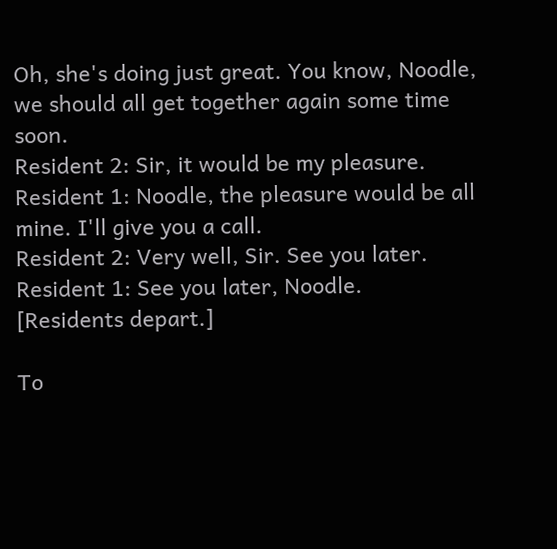Oh, she's doing just great. You know, Noodle, we should all get together again some time soon.
Resident 2: Sir, it would be my pleasure.
Resident 1: Noodle, the pleasure would be all mine. I'll give you a call.
Resident 2: Very well, Sir. See you later.
Resident 1: See you later, Noodle.
[Residents depart.]

To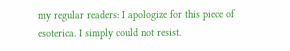my regular readers: I apologize for this piece of esoterica. I simply could not resist.